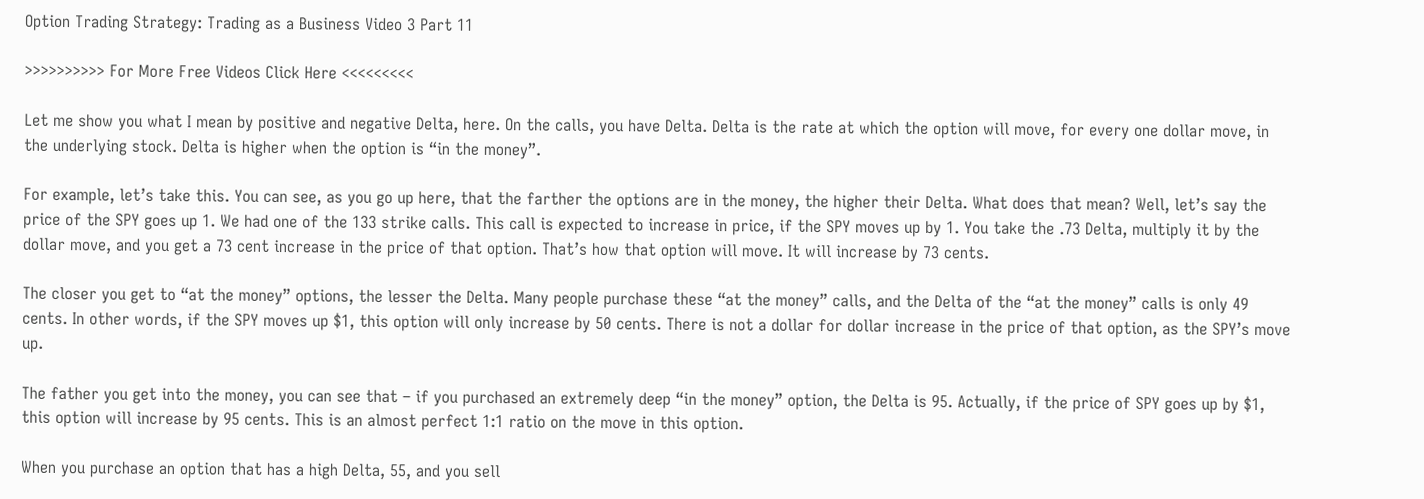Option Trading Strategy: Trading as a Business Video 3 Part 11

>>>>>>>>>> For More Free Videos Click Here <<<<<<<<<

Let me show you what I mean by positive and negative Delta, here. On the calls, you have Delta. Delta is the rate at which the option will move, for every one dollar move, in the underlying stock. Delta is higher when the option is “in the money”.

For example, let’s take this. You can see, as you go up here, that the farther the options are in the money, the higher their Delta. What does that mean? Well, let’s say the price of the SPY goes up 1. We had one of the 133 strike calls. This call is expected to increase in price, if the SPY moves up by 1. You take the .73 Delta, multiply it by the dollar move, and you get a 73 cent increase in the price of that option. That’s how that option will move. It will increase by 73 cents.

The closer you get to “at the money” options, the lesser the Delta. Many people purchase these “at the money” calls, and the Delta of the “at the money” calls is only 49 cents. In other words, if the SPY moves up $1, this option will only increase by 50 cents. There is not a dollar for dollar increase in the price of that option, as the SPY’s move up.

The father you get into the money, you can see that – if you purchased an extremely deep “in the money” option, the Delta is 95. Actually, if the price of SPY goes up by $1, this option will increase by 95 cents. This is an almost perfect 1:1 ratio on the move in this option.

When you purchase an option that has a high Delta, 55, and you sell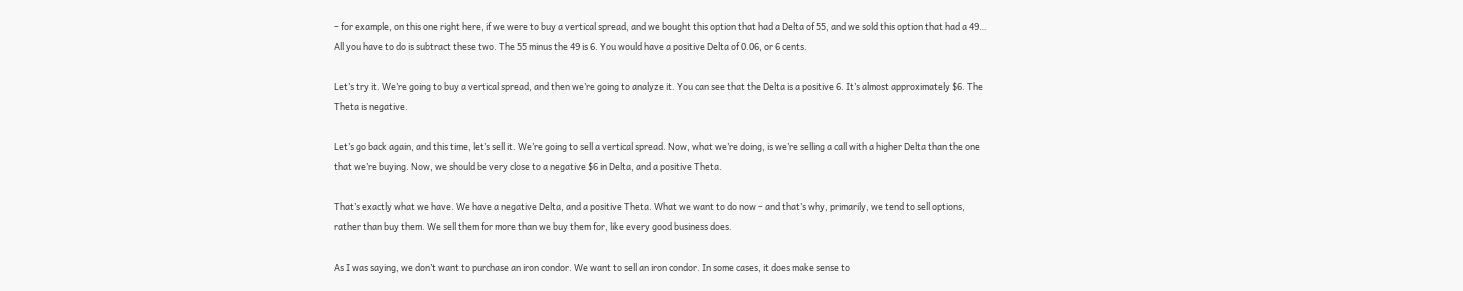– for example, on this one right here, if we were to buy a vertical spread, and we bought this option that had a Delta of 55, and we sold this option that had a 49… All you have to do is subtract these two. The 55 minus the 49 is 6. You would have a positive Delta of 0.06, or 6 cents.

Let’s try it. We’re going to buy a vertical spread, and then we’re going to analyze it. You can see that the Delta is a positive 6. It’s almost approximately $6. The Theta is negative.

Let’s go back again, and this time, let’s sell it. We’re going to sell a vertical spread. Now, what we’re doing, is we’re selling a call with a higher Delta than the one that we’re buying. Now, we should be very close to a negative $6 in Delta, and a positive Theta.

That’s exactly what we have. We have a negative Delta, and a positive Theta. What we want to do now – and that’s why, primarily, we tend to sell options, rather than buy them. We sell them for more than we buy them for, like every good business does.

As I was saying, we don’t want to purchase an iron condor. We want to sell an iron condor. In some cases, it does make sense to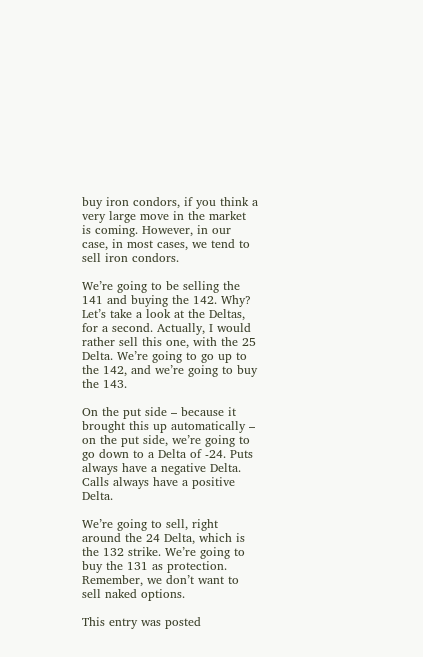buy iron condors, if you think a very large move in the market is coming. However, in our case, in most cases, we tend to sell iron condors.

We’re going to be selling the 141 and buying the 142. Why? Let’s take a look at the Deltas, for a second. Actually, I would rather sell this one, with the 25 Delta. We’re going to go up to the 142, and we’re going to buy the 143.

On the put side – because it brought this up automatically – on the put side, we’re going to go down to a Delta of -24. Puts always have a negative Delta. Calls always have a positive Delta.

We’re going to sell, right around the 24 Delta, which is the 132 strike. We’re going to buy the 131 as protection. Remember, we don’t want to sell naked options.

This entry was posted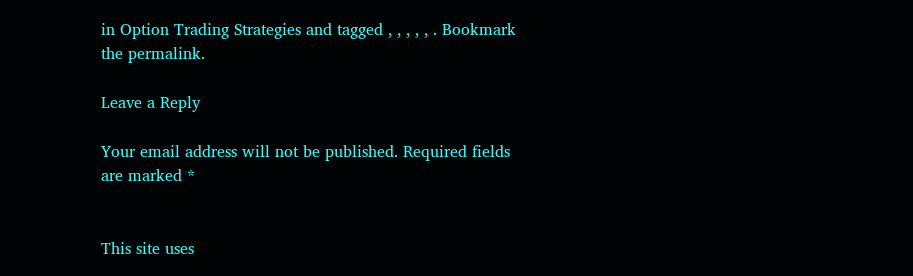in Option Trading Strategies and tagged , , , , , . Bookmark the permalink.

Leave a Reply

Your email address will not be published. Required fields are marked *


This site uses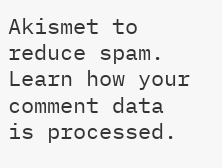Akismet to reduce spam. Learn how your comment data is processed.